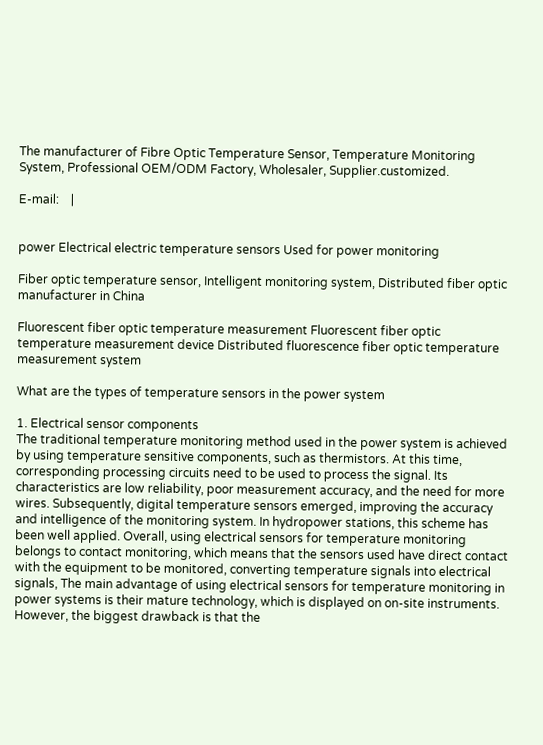The manufacturer of Fibre Optic Temperature Sensor, Temperature Monitoring System, Professional OEM/ODM Factory, Wholesaler, Supplier.customized.

E-mail:    |


power Electrical electric temperature sensors Used for power monitoring

Fiber optic temperature sensor, Intelligent monitoring system, Distributed fiber optic manufacturer in China

Fluorescent fiber optic temperature measurement Fluorescent fiber optic temperature measurement device Distributed fluorescence fiber optic temperature measurement system

What are the types of temperature sensors in the power system

1. Electrical sensor components
The traditional temperature monitoring method used in the power system is achieved by using temperature sensitive components, such as thermistors. At this time, corresponding processing circuits need to be used to process the signal. Its characteristics are low reliability, poor measurement accuracy, and the need for more wires. Subsequently, digital temperature sensors emerged, improving the accuracy and intelligence of the monitoring system. In hydropower stations, this scheme has been well applied. Overall, using electrical sensors for temperature monitoring belongs to contact monitoring, which means that the sensors used have direct contact with the equipment to be monitored, converting temperature signals into electrical signals, The main advantage of using electrical sensors for temperature monitoring in power systems is their mature technology, which is displayed on on-site instruments. However, the biggest drawback is that the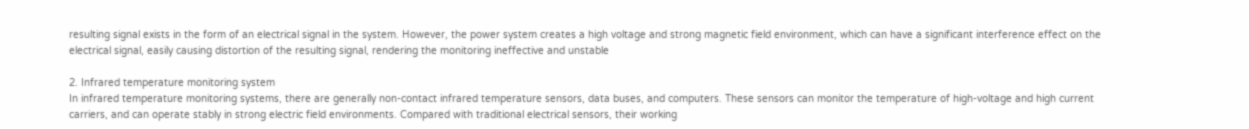resulting signal exists in the form of an electrical signal in the system. However, the power system creates a high voltage and strong magnetic field environment, which can have a significant interference effect on the electrical signal, easily causing distortion of the resulting signal, rendering the monitoring ineffective and unstable

2. Infrared temperature monitoring system
In infrared temperature monitoring systems, there are generally non-contact infrared temperature sensors, data buses, and computers. These sensors can monitor the temperature of high-voltage and high current carriers, and can operate stably in strong electric field environments. Compared with traditional electrical sensors, their working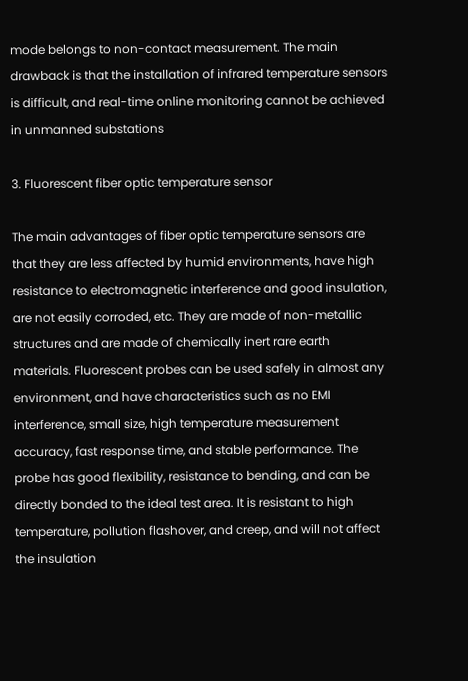mode belongs to non-contact measurement. The main drawback is that the installation of infrared temperature sensors is difficult, and real-time online monitoring cannot be achieved in unmanned substations

3. Fluorescent fiber optic temperature sensor

The main advantages of fiber optic temperature sensors are that they are less affected by humid environments, have high resistance to electromagnetic interference and good insulation, are not easily corroded, etc. They are made of non-metallic structures and are made of chemically inert rare earth materials. Fluorescent probes can be used safely in almost any environment, and have characteristics such as no EMI interference, small size, high temperature measurement accuracy, fast response time, and stable performance. The probe has good flexibility, resistance to bending, and can be directly bonded to the ideal test area. It is resistant to high temperature, pollution flashover, and creep, and will not affect the insulation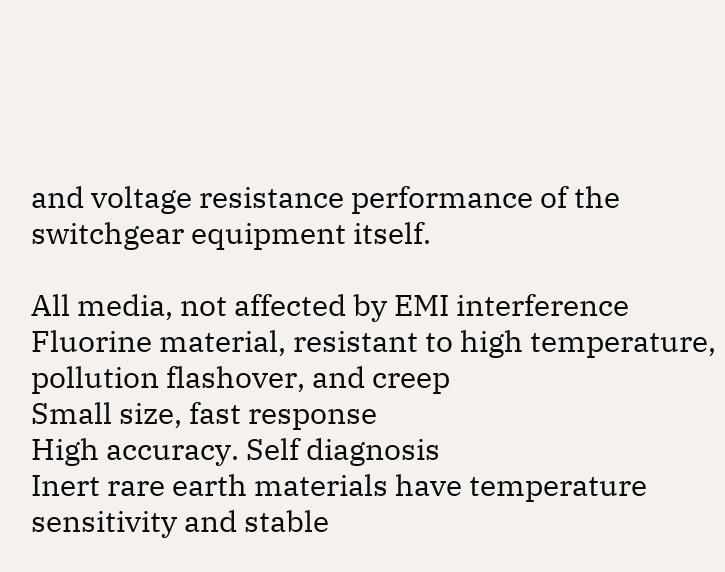and voltage resistance performance of the switchgear equipment itself.

All media, not affected by EMI interference
Fluorine material, resistant to high temperature, pollution flashover, and creep
Small size, fast response
High accuracy. Self diagnosis
Inert rare earth materials have temperature sensitivity and stable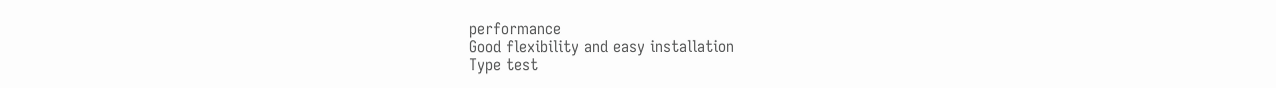performance
Good flexibility and easy installation
Type test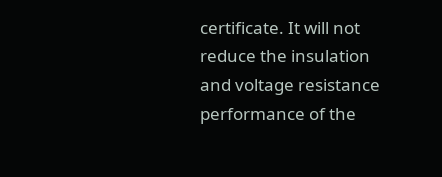certificate. It will not reduce the insulation and voltage resistance performance of the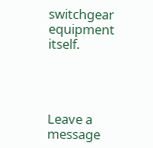switchgear equipment itself.




Leave a message